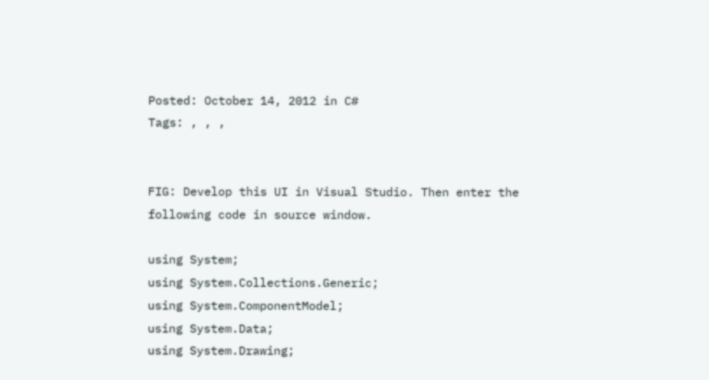Posted: October 14, 2012 in C#
Tags: , , ,


FIG: Develop this UI in Visual Studio. Then enter the following code in source window.

using System;
using System.Collections.Generic;
using System.ComponentModel;
using System.Data;
using System.Drawing;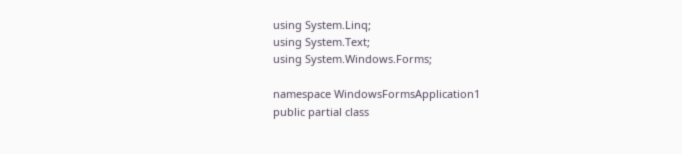using System.Linq;
using System.Text;
using System.Windows.Forms;

namespace WindowsFormsApplication1
public partial class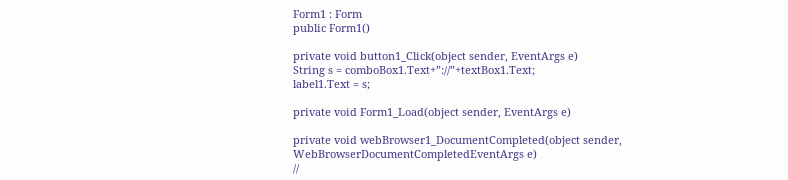Form1 : Form
public Form1()

private void button1_Click(object sender, EventArgs e)
String s = comboBox1.Text+”://”+textBox1.Text;
label1.Text = s;

private void Form1_Load(object sender, EventArgs e)

private void webBrowser1_DocumentCompleted(object sender, WebBrowserDocumentCompletedEventArgs e)
//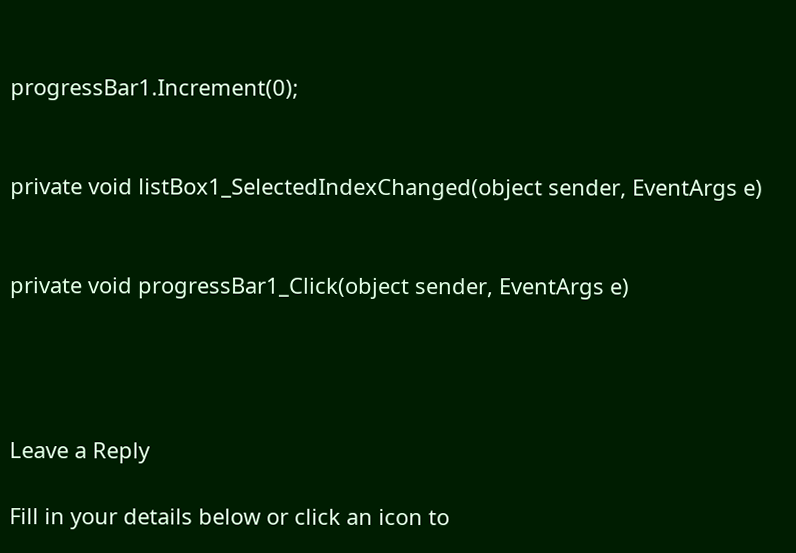progressBar1.Increment(0);


private void listBox1_SelectedIndexChanged(object sender, EventArgs e)


private void progressBar1_Click(object sender, EventArgs e)




Leave a Reply

Fill in your details below or click an icon to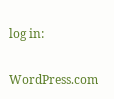log in:

WordPress.com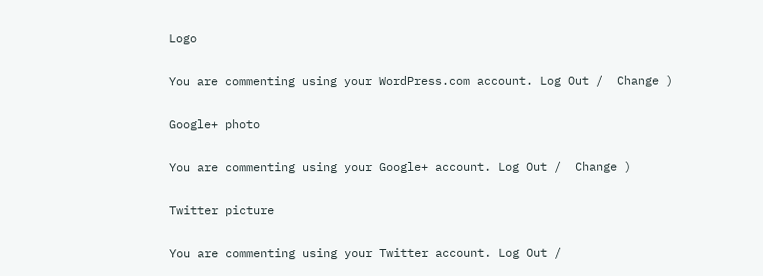Logo

You are commenting using your WordPress.com account. Log Out /  Change )

Google+ photo

You are commenting using your Google+ account. Log Out /  Change )

Twitter picture

You are commenting using your Twitter account. Log Out /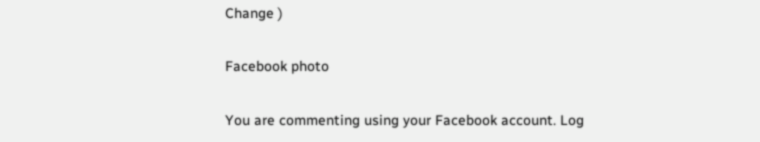Change )

Facebook photo

You are commenting using your Facebook account. Log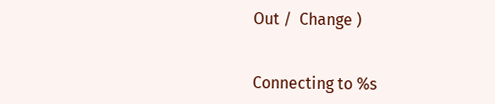Out /  Change )


Connecting to %s